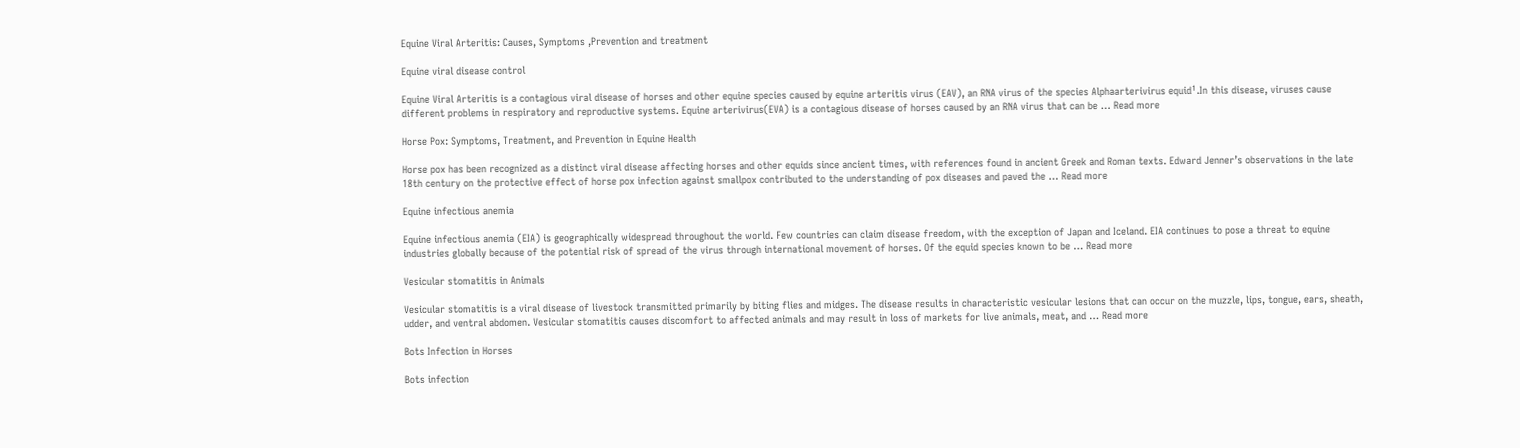Equine Viral Arteritis: Causes, Symptoms ,Prevention and treatment

Equine viral disease control

Equine Viral Arteritis is a contagious viral disease of horses and other equine species caused by equine arteritis virus (EAV), an RNA virus of the species Alphaarterivirus equid¹.In this disease, viruses cause different problems in respiratory and reproductive systems. Equine arterivirus(EVA) is a contagious disease of horses caused by an RNA virus that can be … Read more

Horse Pox: Symptoms, Treatment, and Prevention in Equine Health

Horse pox has been recognized as a distinct viral disease affecting horses and other equids since ancient times, with references found in ancient Greek and Roman texts. Edward Jenner’s observations in the late 18th century on the protective effect of horse pox infection against smallpox contributed to the understanding of pox diseases and paved the … Read more

Equine infectious anemia

Equine infectious anemia (EIA) is geographically widespread throughout the world. Few countries can claim disease freedom, with the exception of Japan and Iceland. EIA continues to pose a threat to equine industries globally because of the potential risk of spread of the virus through international movement of horses. Of the equid species known to be … Read more

Vesicular stomatitis in Animals

Vesicular stomatitis is a viral disease of livestock transmitted primarily by biting flies and midges. The disease results in characteristic vesicular lesions that can occur on the muzzle, lips, tongue, ears, sheath, udder, and ventral abdomen. Vesicular stomatitis causes discomfort to affected animals and may result in loss of markets for live animals, meat, and … Read more

Bots Infection in Horses

Bots infection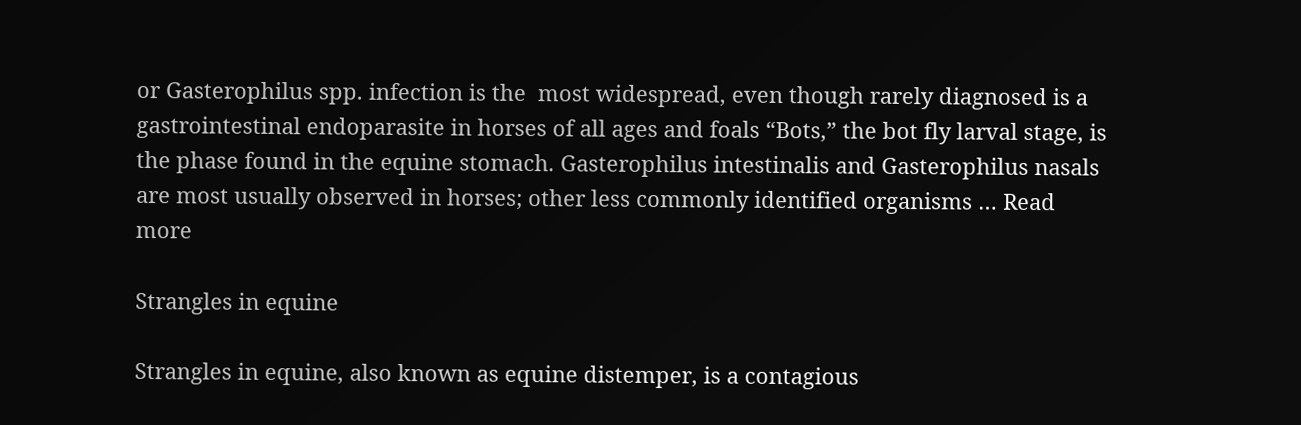or Gasterophilus spp. infection is the  most widespread, even though rarely diagnosed is a gastrointestinal endoparasite in horses of all ages and foals “Bots,” the bot fly larval stage, is the phase found in the equine stomach. Gasterophilus intestinalis and Gasterophilus nasals are most usually observed in horses; other less commonly identified organisms … Read more

Strangles in equine

Strangles in equine, also known as equine distemper, is a contagious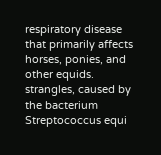respiratory disease that primarily affects horses, ponies, and other equids. strangles, caused by the bacterium Streptococcus equi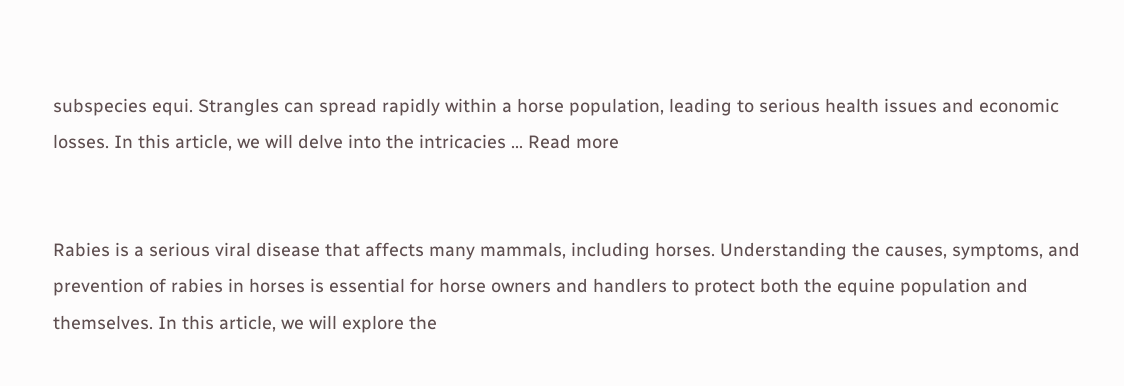subspecies equi. Strangles can spread rapidly within a horse population, leading to serious health issues and economic losses. In this article, we will delve into the intricacies … Read more


Rabies is a serious viral disease that affects many mammals, including horses. Understanding the causes, symptoms, and prevention of rabies in horses is essential for horse owners and handlers to protect both the equine population and themselves. In this article, we will explore the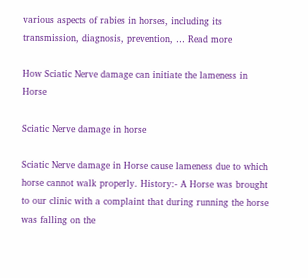various aspects of rabies in horses, including its transmission, diagnosis, prevention, … Read more

How Sciatic Nerve damage can initiate the lameness in Horse

Sciatic Nerve damage in horse

Sciatic Nerve damage in Horse cause lameness due to which horse cannot walk properly. History:- A Horse was brought to our clinic with a complaint that during running the horse was falling on the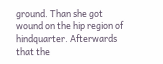ground. Than she got wound on the hip region of hindquarter. Afterwards that the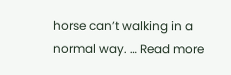horse can’t walking in a normal way. … Read more